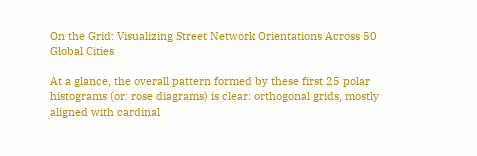On the Grid: Visualizing Street Network Orientations Across 50 Global Cities

At a glance, the overall pattern formed by these first 25 polar histograms (or: rose diagrams) is clear: orthogonal grids, mostly aligned with cardinal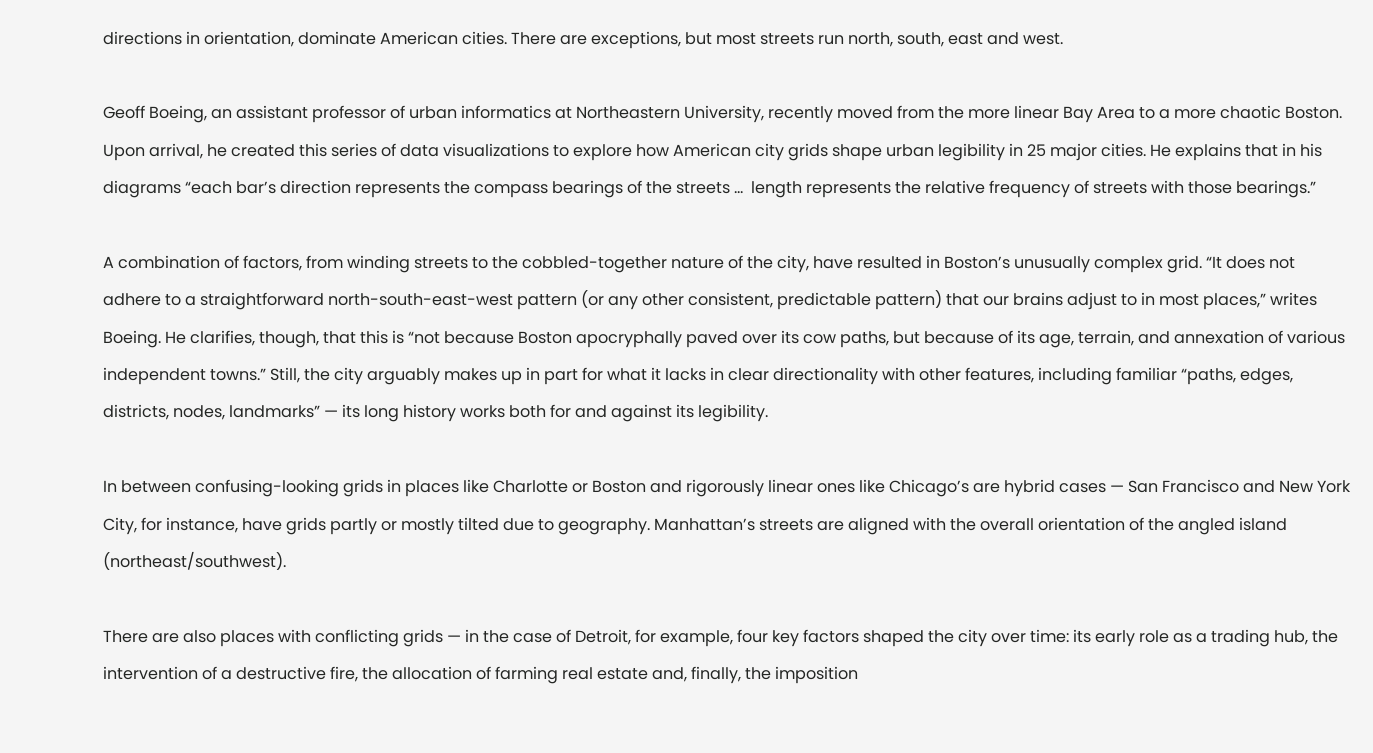directions in orientation, dominate American cities. There are exceptions, but most streets run north, south, east and west.

Geoff Boeing, an assistant professor of urban informatics at Northeastern University, recently moved from the more linear Bay Area to a more chaotic Boston. Upon arrival, he created this series of data visualizations to explore how American city grids shape urban legibility in 25 major cities. He explains that in his diagrams “each bar’s direction represents the compass bearings of the streets …  length represents the relative frequency of streets with those bearings.”

A combination of factors, from winding streets to the cobbled-together nature of the city, have resulted in Boston’s unusually complex grid. “It does not adhere to a straightforward north-south-east-west pattern (or any other consistent, predictable pattern) that our brains adjust to in most places,” writes Boeing. He clarifies, though, that this is “not because Boston apocryphally paved over its cow paths, but because of its age, terrain, and annexation of various independent towns.” Still, the city arguably makes up in part for what it lacks in clear directionality with other features, including familiar “paths, edges, districts, nodes, landmarks” — its long history works both for and against its legibility.

In between confusing-looking grids in places like Charlotte or Boston and rigorously linear ones like Chicago’s are hybrid cases — San Francisco and New York City, for instance, have grids partly or mostly tilted due to geography. Manhattan’s streets are aligned with the overall orientation of the angled island (northeast/southwest).

There are also places with conflicting grids — in the case of Detroit, for example, four key factors shaped the city over time: its early role as a trading hub, the intervention of a destructive fire, the allocation of farming real estate and, finally, the imposition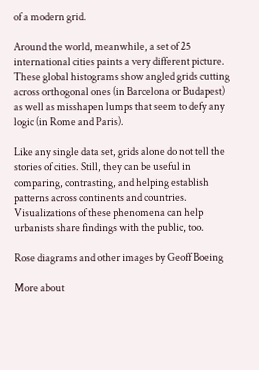of a modern grid.

Around the world, meanwhile, a set of 25 international cities paints a very different picture. These global histograms show angled grids cutting across orthogonal ones (in Barcelona or Budapest) as well as misshapen lumps that seem to defy any logic (in Rome and Paris).

Like any single data set, grids alone do not tell the stories of cities. Still, they can be useful in comparing, contrasting, and helping establish patterns across continents and countries. Visualizations of these phenomena can help urbanists share findings with the public, too.

Rose diagrams and other images by Geoff Boeing

More about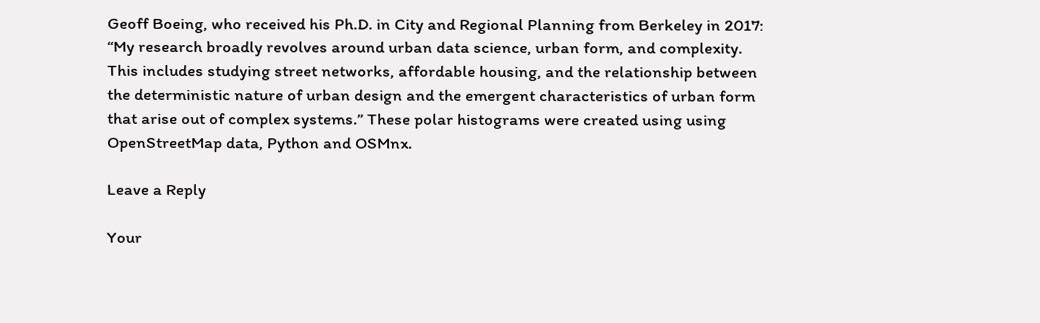Geoff Boeing, who received his Ph.D. in City and Regional Planning from Berkeley in 2017: “My research broadly revolves around urban data science, urban form, and complexity. This includes studying street networks, affordable housing, and the relationship between the deterministic nature of urban design and the emergent characteristics of urban form that arise out of complex systems.” These polar histograms were created using using OpenStreetMap data, Python and OSMnx.

Leave a Reply

Your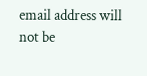email address will not be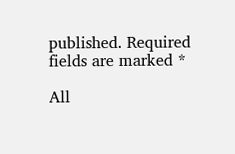published. Required fields are marked *

All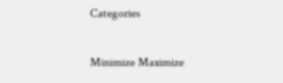Categories

Minimize Maximize